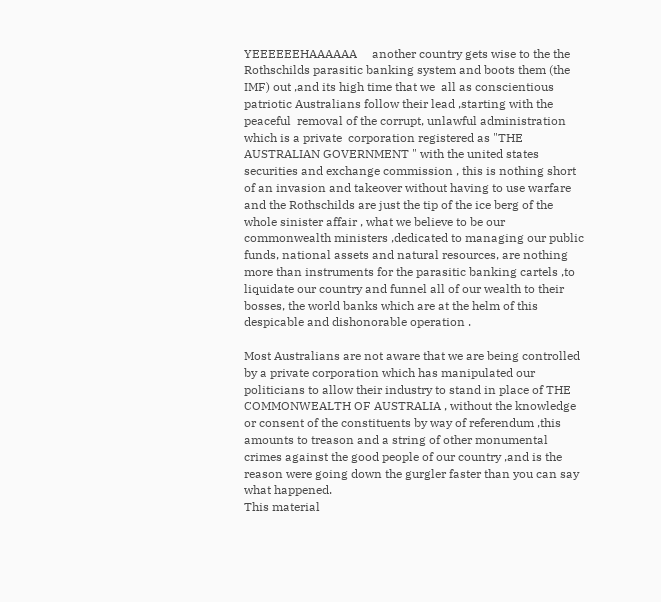YEEEEEEHAAAAAA     another country gets wise to the the Rothschilds parasitic banking system and boots them (the IMF) out ,and its high time that we  all as conscientious patriotic Australians follow their lead ,starting with the  peaceful  removal of the corrupt, unlawful administration   which is a private  corporation registered as "THE AUSTRALIAN GOVERNMENT " with the united states securities and exchange commission , this is nothing short of an invasion and takeover without having to use warfare  and the Rothschilds are just the tip of the ice berg of the whole sinister affair , what we believe to be our commonwealth ministers ,dedicated to managing our public funds, national assets and natural resources, are nothing more than instruments for the parasitic banking cartels ,to liquidate our country and funnel all of our wealth to their bosses, the world banks which are at the helm of this despicable and dishonorable operation .

Most Australians are not aware that we are being controlled by a private corporation which has manipulated our politicians to allow their industry to stand in place of THE COMMONWEALTH OF AUSTRALIA , without the knowledge or consent of the constituents by way of referendum ,this amounts to treason and a string of other monumental crimes against the good people of our country ,and is the reason were going down the gurgler faster than you can say what happened.
This material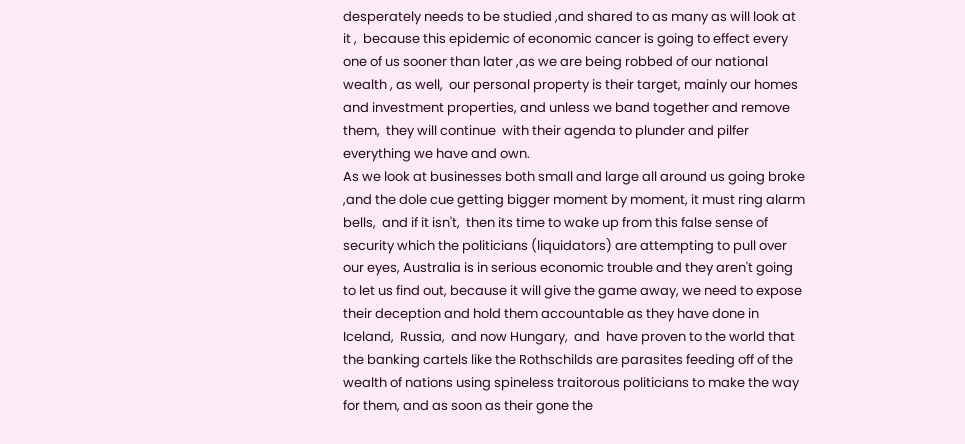desperately needs to be studied ,and shared to as many as will look at it ,  because this epidemic of economic cancer is going to effect every one of us sooner than later ,as we are being robbed of our national wealth , as well,  our personal property is their target, mainly our homes and investment properties, and unless we band together and remove them,  they will continue  with their agenda to plunder and pilfer everything we have and own.
As we look at businesses both small and large all around us going broke ,and the dole cue getting bigger moment by moment, it must ring alarm bells,  and if it isn't,  then its time to wake up from this false sense of security which the politicians (liquidators) are attempting to pull over our eyes, Australia is in serious economic trouble and they aren't going to let us find out, because it will give the game away, we need to expose their deception and hold them accountable as they have done in Iceland,  Russia,  and now Hungary,  and  have proven to the world that the banking cartels like the Rothschilds are parasites feeding off of the wealth of nations using spineless traitorous politicians to make the way for them, and as soon as their gone the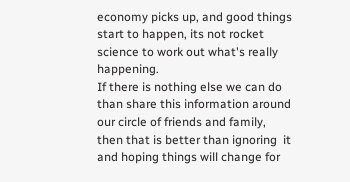economy picks up, and good things start to happen, its not rocket science to work out what's really happening.
If there is nothing else we can do than share this information around our circle of friends and family,  then that is better than ignoring  it and hoping things will change for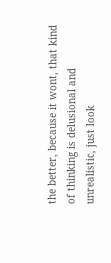the better, because it wont, that kind of thinking is delusional and unrealistic, just look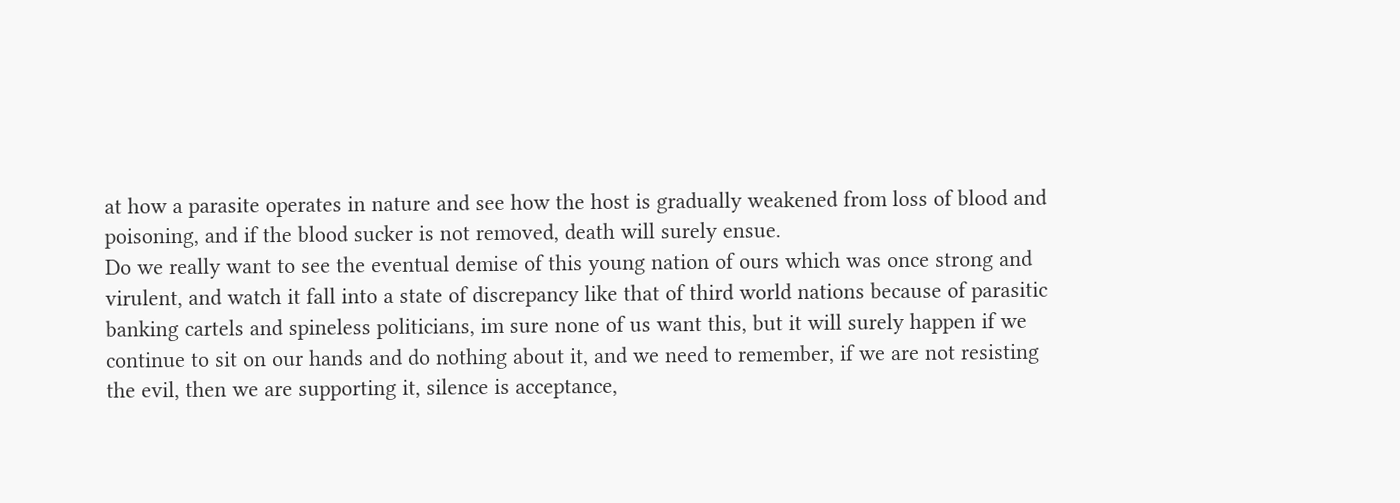at how a parasite operates in nature and see how the host is gradually weakened from loss of blood and poisoning, and if the blood sucker is not removed, death will surely ensue.
Do we really want to see the eventual demise of this young nation of ours which was once strong and virulent, and watch it fall into a state of discrepancy like that of third world nations because of parasitic banking cartels and spineless politicians, im sure none of us want this, but it will surely happen if we continue to sit on our hands and do nothing about it, and we need to remember, if we are not resisting the evil, then we are supporting it, silence is acceptance,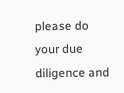please do your due diligence and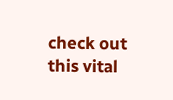check out this vital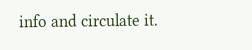info and circulate it.